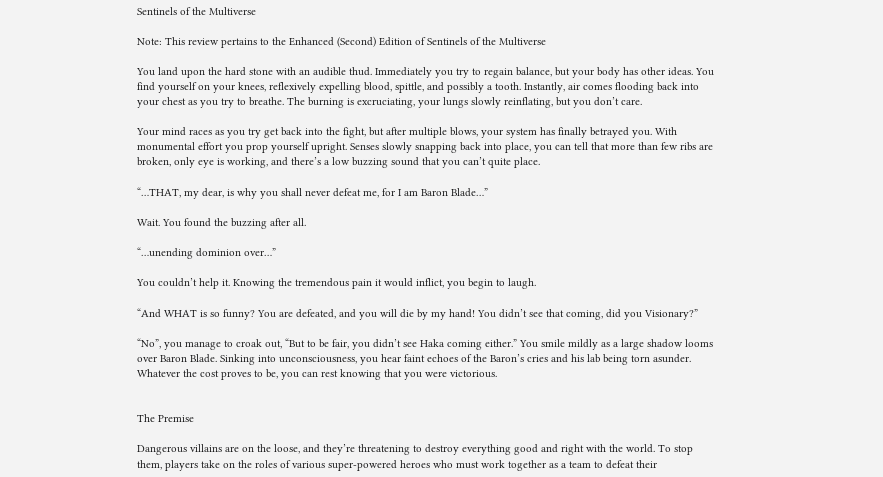Sentinels of the Multiverse

Note: This review pertains to the Enhanced (Second) Edition of Sentinels of the Multiverse

You land upon the hard stone with an audible thud. Immediately you try to regain balance, but your body has other ideas. You find yourself on your knees, reflexively expelling blood, spittle, and possibly a tooth. Instantly, air comes flooding back into your chest as you try to breathe. The burning is excruciating, your lungs slowly reinflating, but you don’t care.

Your mind races as you try get back into the fight, but after multiple blows, your system has finally betrayed you. With monumental effort you prop yourself upright. Senses slowly snapping back into place, you can tell that more than few ribs are broken, only eye is working, and there’s a low buzzing sound that you can’t quite place.

“…THAT, my dear, is why you shall never defeat me, for I am Baron Blade…”

Wait. You found the buzzing after all.

“…unending dominion over…”

You couldn’t help it. Knowing the tremendous pain it would inflict, you begin to laugh.

“And WHAT is so funny? You are defeated, and you will die by my hand! You didn’t see that coming, did you Visionary?”

“No”, you manage to croak out, “But to be fair, you didn’t see Haka coming either.” You smile mildly as a large shadow looms over Baron Blade. Sinking into unconsciousness, you hear faint echoes of the Baron’s cries and his lab being torn asunder. Whatever the cost proves to be, you can rest knowing that you were victorious.


The Premise

Dangerous villains are on the loose, and they’re threatening to destroy everything good and right with the world. To stop them, players take on the roles of various super-powered heroes who must work together as a team to defeat their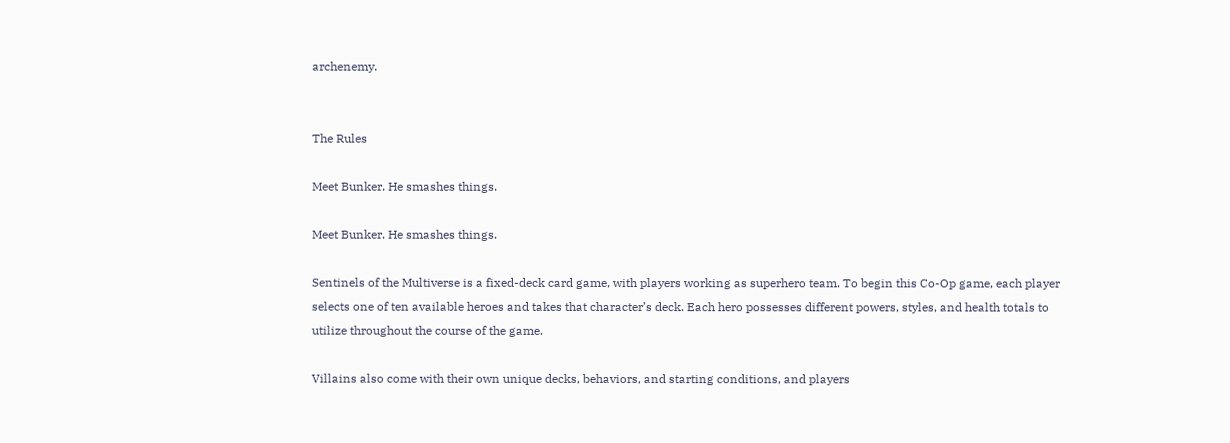archenemy.


The Rules

Meet Bunker. He smashes things.

Meet Bunker. He smashes things.

Sentinels of the Multiverse is a fixed-deck card game, with players working as superhero team. To begin this Co-Op game, each player selects one of ten available heroes and takes that character’s deck. Each hero possesses different powers, styles, and health totals to utilize throughout the course of the game.

Villains also come with their own unique decks, behaviors, and starting conditions, and players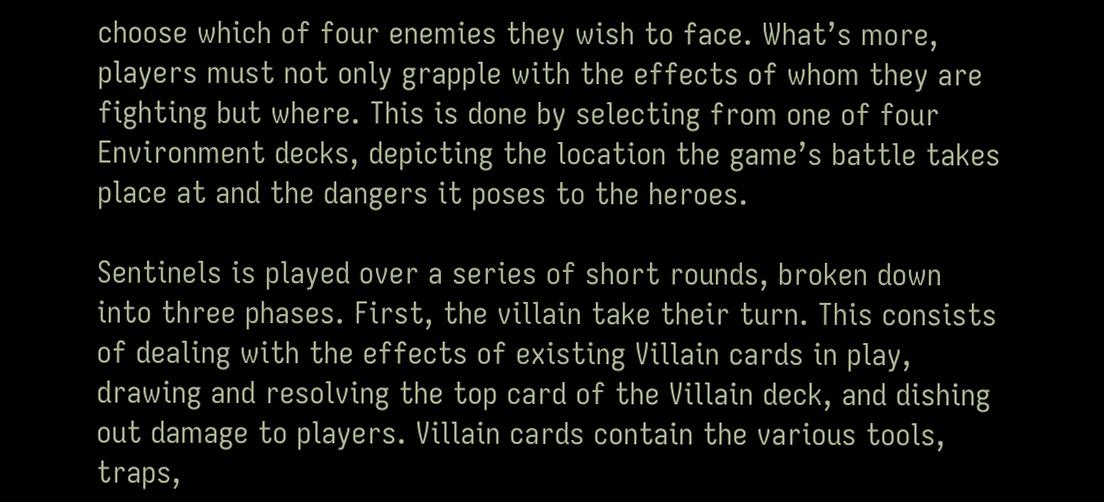choose which of four enemies they wish to face. What’s more, players must not only grapple with the effects of whom they are fighting but where. This is done by selecting from one of four Environment decks, depicting the location the game’s battle takes place at and the dangers it poses to the heroes.

Sentinels is played over a series of short rounds, broken down into three phases. First, the villain take their turn. This consists of dealing with the effects of existing Villain cards in play, drawing and resolving the top card of the Villain deck, and dishing out damage to players. Villain cards contain the various tools, traps,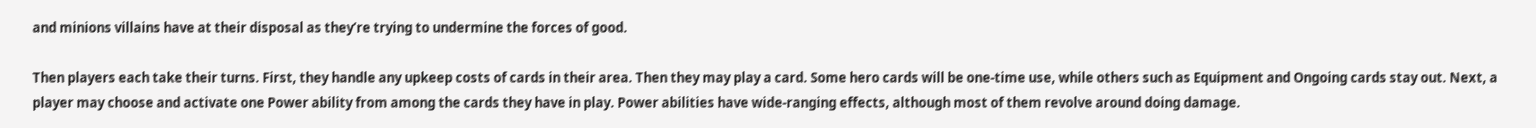and minions villains have at their disposal as they’re trying to undermine the forces of good.

Then players each take their turns. First, they handle any upkeep costs of cards in their area. Then they may play a card. Some hero cards will be one-time use, while others such as Equipment and Ongoing cards stay out. Next, a player may choose and activate one Power ability from among the cards they have in play. Power abilities have wide-ranging effects, although most of them revolve around doing damage.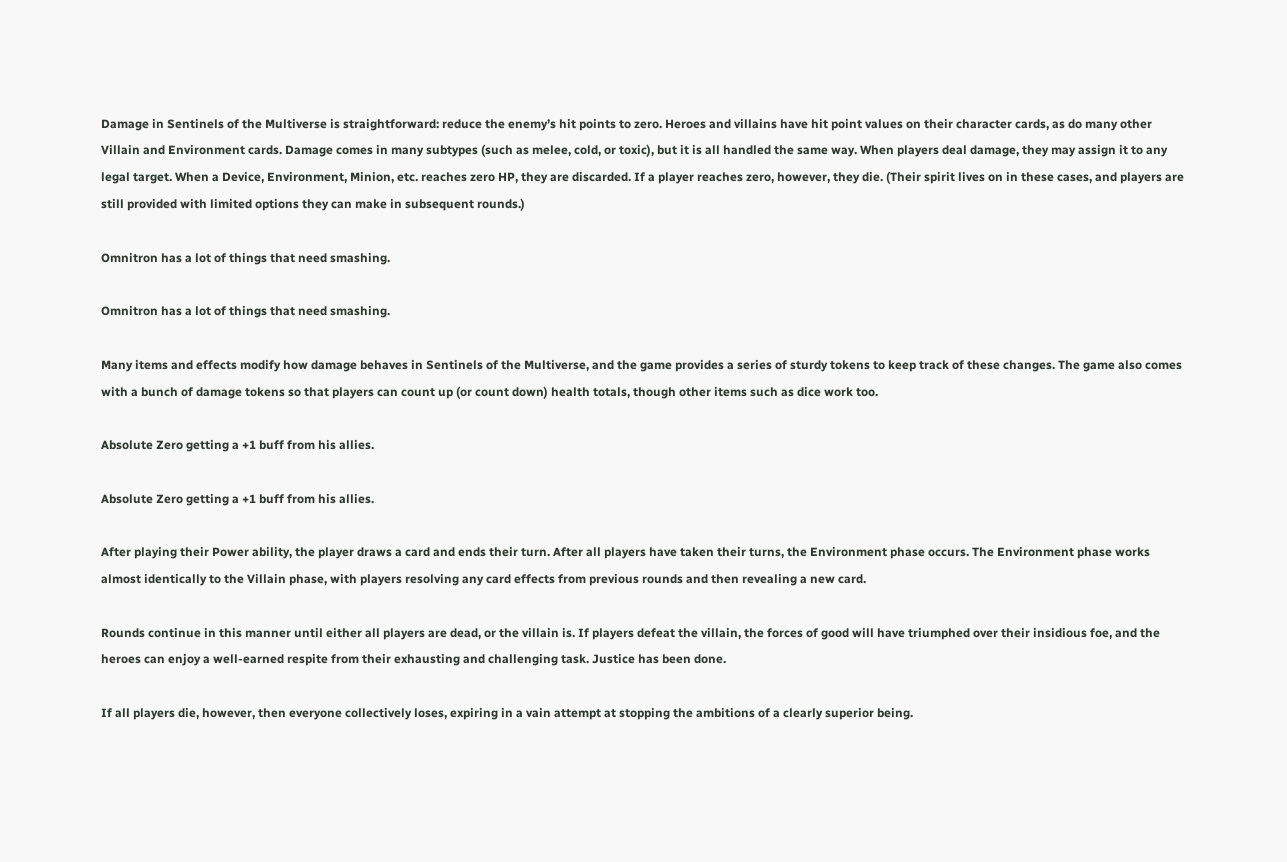Damage in Sentinels of the Multiverse is straightforward: reduce the enemy’s hit points to zero. Heroes and villains have hit point values on their character cards, as do many other Villain and Environment cards. Damage comes in many subtypes (such as melee, cold, or toxic), but it is all handled the same way. When players deal damage, they may assign it to any legal target. When a Device, Environment, Minion, etc. reaches zero HP, they are discarded. If a player reaches zero, however, they die. (Their spirit lives on in these cases, and players are still provided with limited options they can make in subsequent rounds.)

Omnitron has a lot of things that need smashing.

Omnitron has a lot of things that need smashing.

Many items and effects modify how damage behaves in Sentinels of the Multiverse, and the game provides a series of sturdy tokens to keep track of these changes. The game also comes with a bunch of damage tokens so that players can count up (or count down) health totals, though other items such as dice work too.

Absolute Zero getting a +1 buff from his allies.

Absolute Zero getting a +1 buff from his allies.

After playing their Power ability, the player draws a card and ends their turn. After all players have taken their turns, the Environment phase occurs. The Environment phase works almost identically to the Villain phase, with players resolving any card effects from previous rounds and then revealing a new card.

Rounds continue in this manner until either all players are dead, or the villain is. If players defeat the villain, the forces of good will have triumphed over their insidious foe, and the heroes can enjoy a well-earned respite from their exhausting and challenging task. Justice has been done.

If all players die, however, then everyone collectively loses, expiring in a vain attempt at stopping the ambitions of a clearly superior being.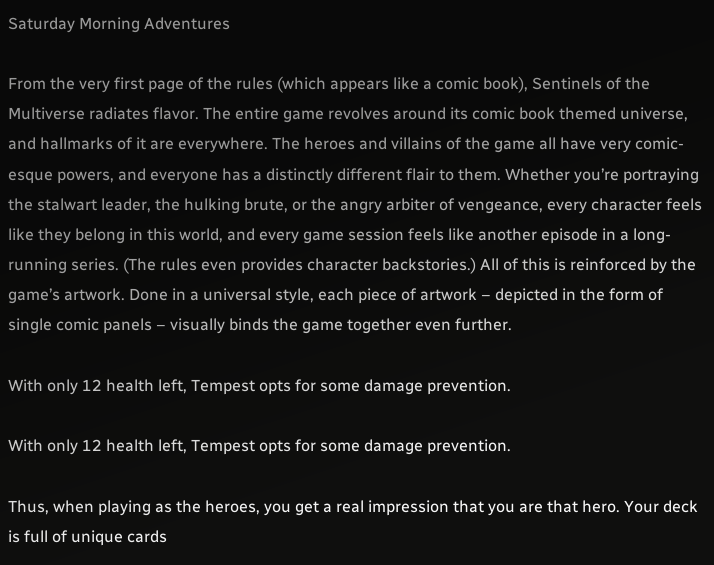Saturday Morning Adventures

From the very first page of the rules (which appears like a comic book), Sentinels of the Multiverse radiates flavor. The entire game revolves around its comic book themed universe, and hallmarks of it are everywhere. The heroes and villains of the game all have very comic-esque powers, and everyone has a distinctly different flair to them. Whether you’re portraying the stalwart leader, the hulking brute, or the angry arbiter of vengeance, every character feels like they belong in this world, and every game session feels like another episode in a long-running series. (The rules even provides character backstories.) All of this is reinforced by the game’s artwork. Done in a universal style, each piece of artwork – depicted in the form of single comic panels – visually binds the game together even further.

With only 12 health left, Tempest opts for some damage prevention.

With only 12 health left, Tempest opts for some damage prevention.

Thus, when playing as the heroes, you get a real impression that you are that hero. Your deck is full of unique cards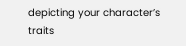depicting your character’s traits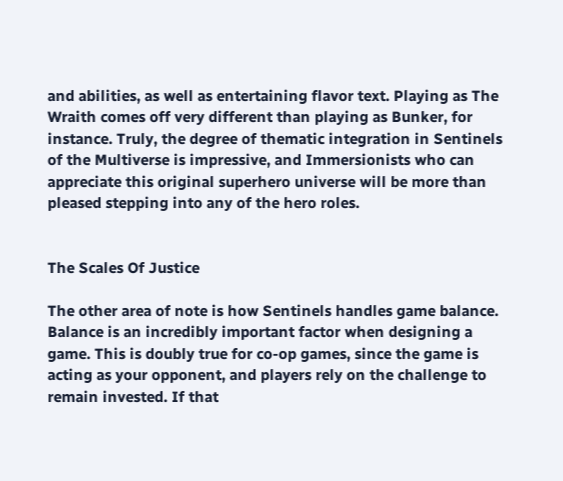and abilities, as well as entertaining flavor text. Playing as The Wraith comes off very different than playing as Bunker, for instance. Truly, the degree of thematic integration in Sentinels of the Multiverse is impressive, and Immersionists who can appreciate this original superhero universe will be more than pleased stepping into any of the hero roles.


The Scales Of Justice

The other area of note is how Sentinels handles game balance. Balance is an incredibly important factor when designing a game. This is doubly true for co-op games, since the game is acting as your opponent, and players rely on the challenge to remain invested. If that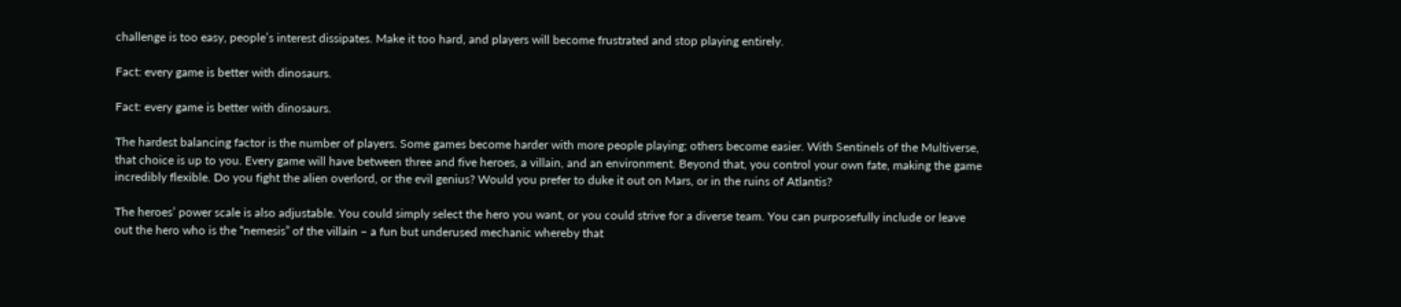challenge is too easy, people’s interest dissipates. Make it too hard, and players will become frustrated and stop playing entirely.

Fact: every game is better with dinosaurs.

Fact: every game is better with dinosaurs.

The hardest balancing factor is the number of players. Some games become harder with more people playing; others become easier. With Sentinels of the Multiverse, that choice is up to you. Every game will have between three and five heroes, a villain, and an environment. Beyond that, you control your own fate, making the game incredibly flexible. Do you fight the alien overlord, or the evil genius? Would you prefer to duke it out on Mars, or in the ruins of Atlantis?

The heroes’ power scale is also adjustable. You could simply select the hero you want, or you could strive for a diverse team. You can purposefully include or leave out the hero who is the “nemesis” of the villain – a fun but underused mechanic whereby that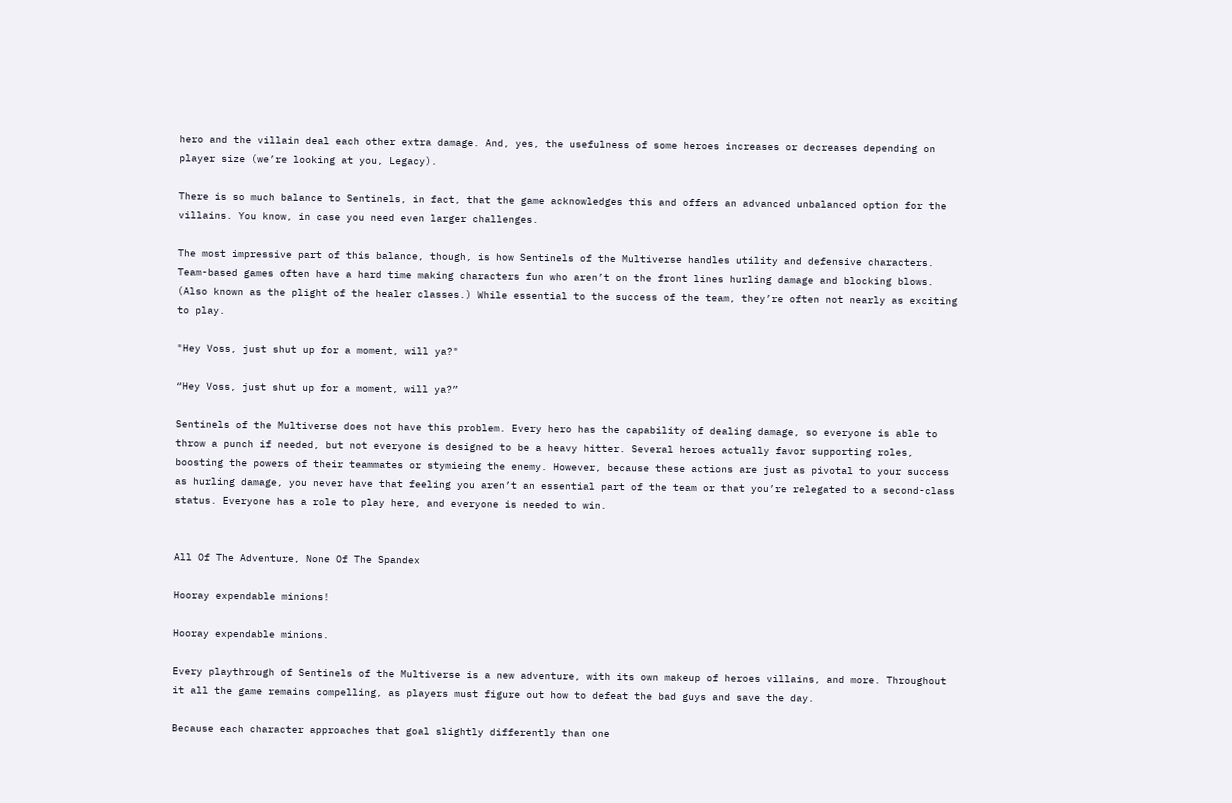hero and the villain deal each other extra damage. And, yes, the usefulness of some heroes increases or decreases depending on player size (we’re looking at you, Legacy).

There is so much balance to Sentinels, in fact, that the game acknowledges this and offers an advanced unbalanced option for the villains. You know, in case you need even larger challenges.

The most impressive part of this balance, though, is how Sentinels of the Multiverse handles utility and defensive characters. Team-based games often have a hard time making characters fun who aren’t on the front lines hurling damage and blocking blows. (Also known as the plight of the healer classes.) While essential to the success of the team, they’re often not nearly as exciting to play.

"Hey Voss, just shut up for a moment, will ya?"

“Hey Voss, just shut up for a moment, will ya?”

Sentinels of the Multiverse does not have this problem. Every hero has the capability of dealing damage, so everyone is able to throw a punch if needed, but not everyone is designed to be a heavy hitter. Several heroes actually favor supporting roles, boosting the powers of their teammates or stymieing the enemy. However, because these actions are just as pivotal to your success as hurling damage, you never have that feeling you aren’t an essential part of the team or that you’re relegated to a second-class status. Everyone has a role to play here, and everyone is needed to win.


All Of The Adventure, None Of The Spandex

Hooray expendable minions!

Hooray expendable minions.

Every playthrough of Sentinels of the Multiverse is a new adventure, with its own makeup of heroes villains, and more. Throughout it all the game remains compelling, as players must figure out how to defeat the bad guys and save the day.

Because each character approaches that goal slightly differently than one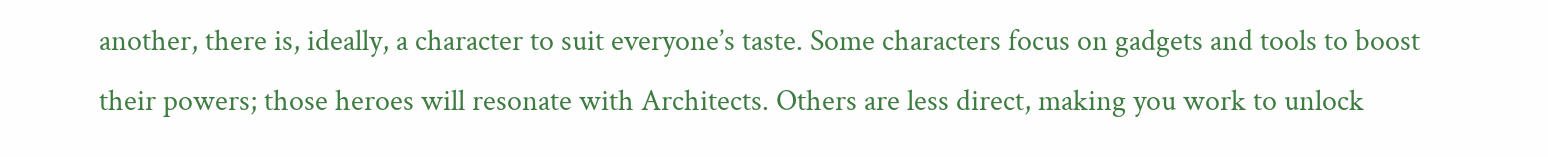another, there is, ideally, a character to suit everyone’s taste. Some characters focus on gadgets and tools to boost their powers; those heroes will resonate with Architects. Others are less direct, making you work to unlock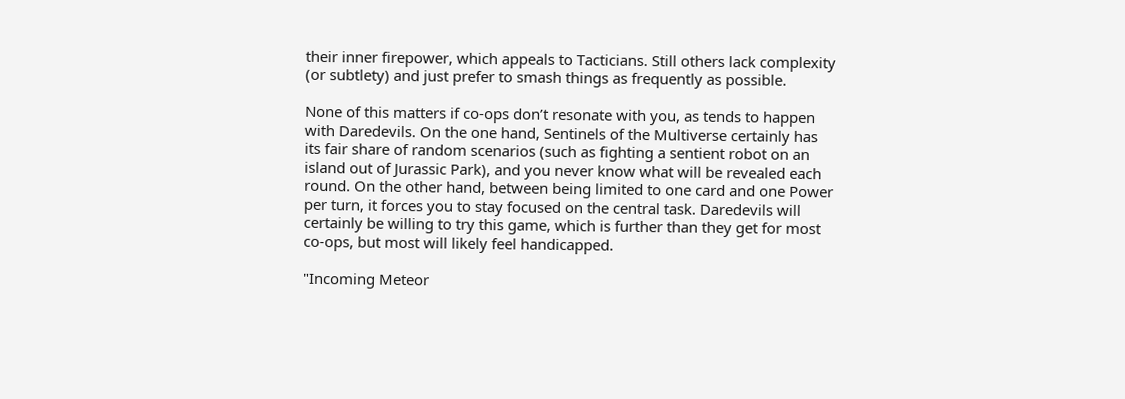their inner firepower, which appeals to Tacticians. Still others lack complexity (or subtlety) and just prefer to smash things as frequently as possible.

None of this matters if co-ops don’t resonate with you, as tends to happen with Daredevils. On the one hand, Sentinels of the Multiverse certainly has its fair share of random scenarios (such as fighting a sentient robot on an island out of Jurassic Park), and you never know what will be revealed each round. On the other hand, between being limited to one card and one Power per turn, it forces you to stay focused on the central task. Daredevils will certainly be willing to try this game, which is further than they get for most co-ops, but most will likely feel handicapped.

"Incoming Meteor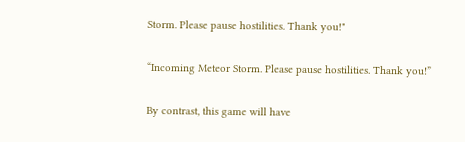Storm. Please pause hostilities. Thank you!"

“Incoming Meteor Storm. Please pause hostilities. Thank you!”

By contrast, this game will have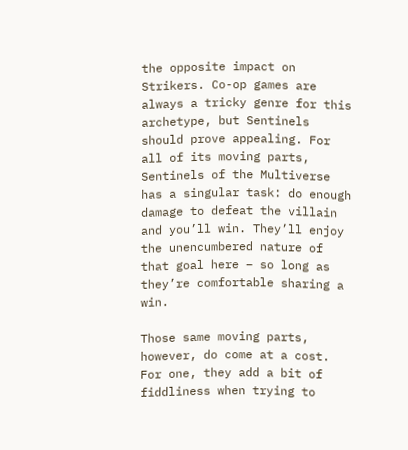the opposite impact on Strikers. Co-op games are always a tricky genre for this archetype, but Sentinels should prove appealing. For all of its moving parts, Sentinels of the Multiverse has a singular task: do enough damage to defeat the villain and you’ll win. They’ll enjoy the unencumbered nature of that goal here – so long as they’re comfortable sharing a win.

Those same moving parts, however, do come at a cost. For one, they add a bit of fiddliness when trying to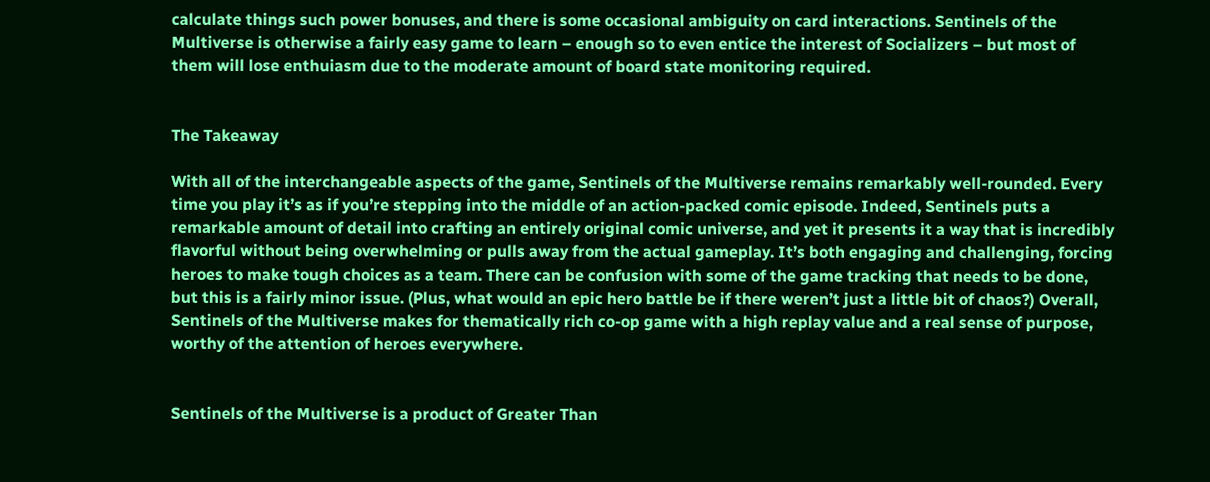calculate things such power bonuses, and there is some occasional ambiguity on card interactions. Sentinels of the Multiverse is otherwise a fairly easy game to learn – enough so to even entice the interest of Socializers – but most of them will lose enthuiasm due to the moderate amount of board state monitoring required.


The Takeaway

With all of the interchangeable aspects of the game, Sentinels of the Multiverse remains remarkably well-rounded. Every time you play it’s as if you’re stepping into the middle of an action-packed comic episode. Indeed, Sentinels puts a remarkable amount of detail into crafting an entirely original comic universe, and yet it presents it a way that is incredibly flavorful without being overwhelming or pulls away from the actual gameplay. It’s both engaging and challenging, forcing heroes to make tough choices as a team. There can be confusion with some of the game tracking that needs to be done, but this is a fairly minor issue. (Plus, what would an epic hero battle be if there weren’t just a little bit of chaos?) Overall, Sentinels of the Multiverse makes for thematically rich co-op game with a high replay value and a real sense of purpose, worthy of the attention of heroes everywhere.


Sentinels of the Multiverse is a product of Greater Than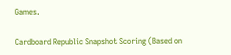Games.

Cardboard Republic Snapshot Scoring (Based on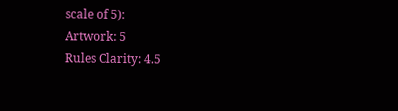scale of 5):
Artwork: 5
Rules Clarity: 4.5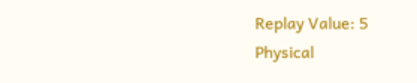Replay Value: 5
Physical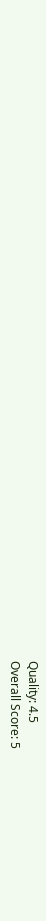Quality: 4.5
Overall Score: 5